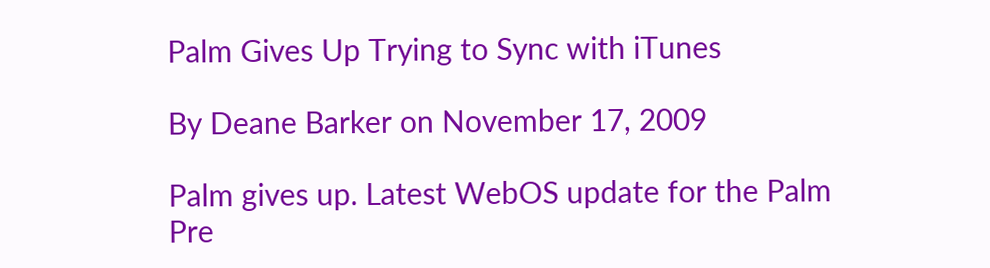Palm Gives Up Trying to Sync with iTunes

By Deane Barker on November 17, 2009

Palm gives up. Latest WebOS update for the Palm Pre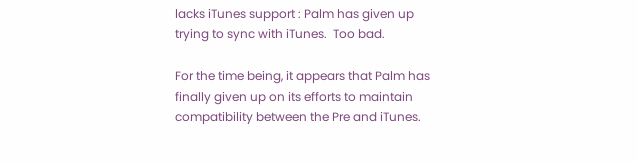lacks iTunes support : Palm has given up trying to sync with iTunes.  Too bad.

For the time being, it appears that Palm has finally given up on its efforts to maintain compatibility between the Pre and iTunes.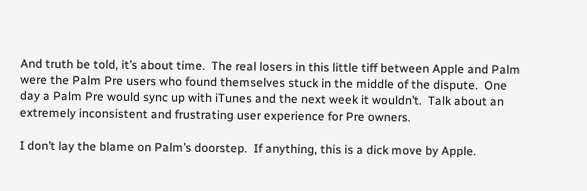And truth be told, it’s about time.  The real losers in this little tiff between Apple and Palm were the Palm Pre users who found themselves stuck in the middle of the dispute.  One day a Palm Pre would sync up with iTunes and the next week it wouldn’t.  Talk about an extremely inconsistent and frustrating user experience for Pre owners.

I don’t lay the blame on Palm’s doorstep.  If anything, this is a dick move by Apple.